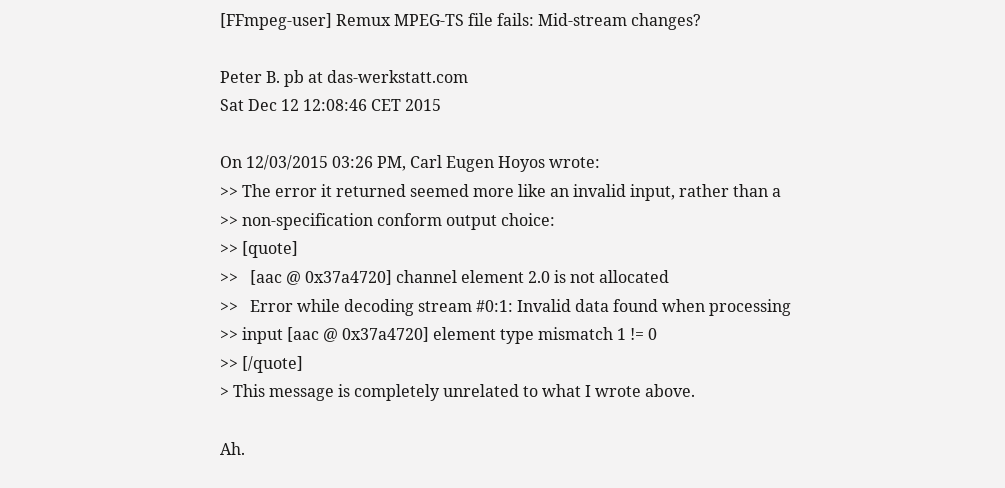[FFmpeg-user] Remux MPEG-TS file fails: Mid-stream changes?

Peter B. pb at das-werkstatt.com
Sat Dec 12 12:08:46 CET 2015

On 12/03/2015 03:26 PM, Carl Eugen Hoyos wrote:
>> The error it returned seemed more like an invalid input, rather than a
>> non-specification conform output choice:
>> [quote]
>>   [aac @ 0x37a4720] channel element 2.0 is not allocated
>>   Error while decoding stream #0:1: Invalid data found when processing
>> input [aac @ 0x37a4720] element type mismatch 1 != 0
>> [/quote]
> This message is completely unrelated to what I wrote above.

Ah.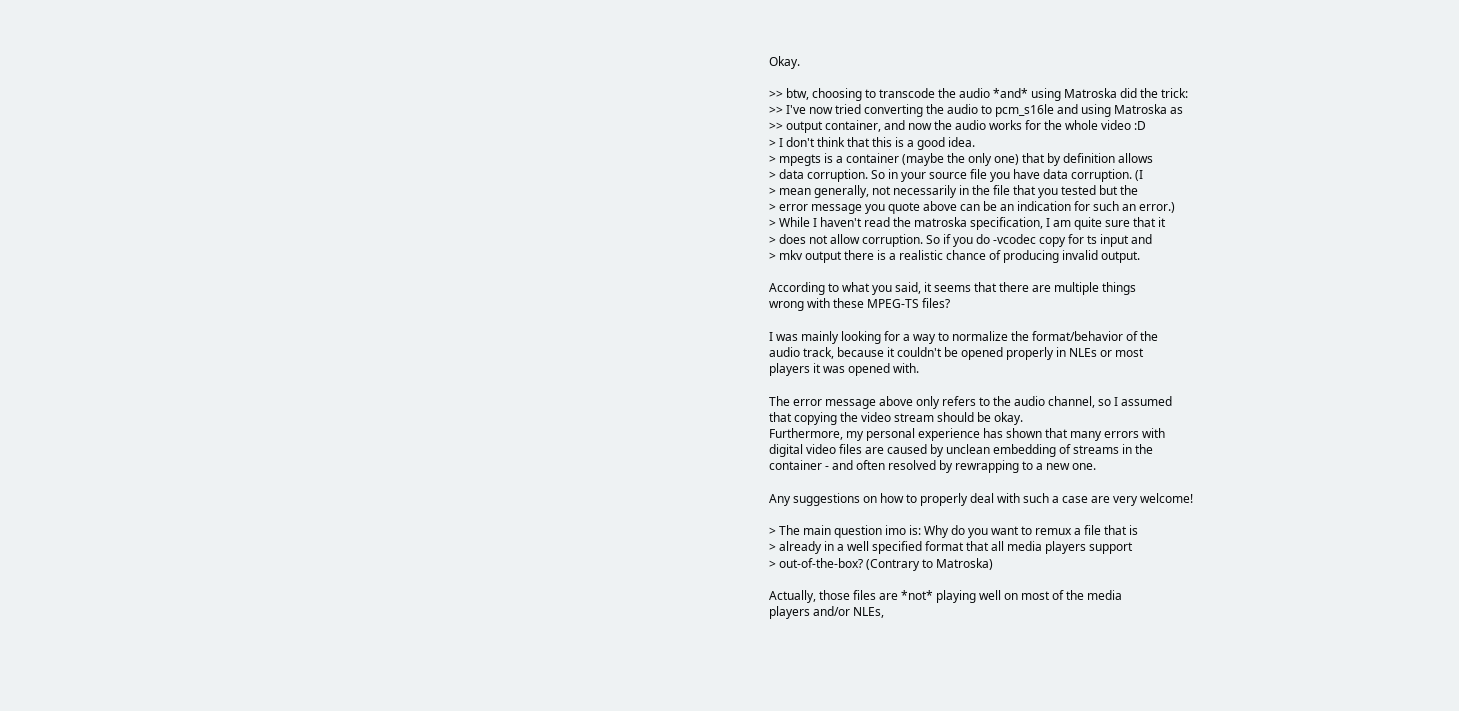Okay.

>> btw, choosing to transcode the audio *and* using Matroska did the trick:
>> I've now tried converting the audio to pcm_s16le and using Matroska as
>> output container, and now the audio works for the whole video :D
> I don't think that this is a good idea.
> mpegts is a container (maybe the only one) that by definition allows
> data corruption. So in your source file you have data corruption. (I
> mean generally, not necessarily in the file that you tested but the
> error message you quote above can be an indication for such an error.)
> While I haven't read the matroska specification, I am quite sure that it
> does not allow corruption. So if you do -vcodec copy for ts input and
> mkv output there is a realistic chance of producing invalid output.

According to what you said, it seems that there are multiple things
wrong with these MPEG-TS files?

I was mainly looking for a way to normalize the format/behavior of the
audio track, because it couldn't be opened properly in NLEs or most
players it was opened with.

The error message above only refers to the audio channel, so I assumed
that copying the video stream should be okay.
Furthermore, my personal experience has shown that many errors with
digital video files are caused by unclean embedding of streams in the
container - and often resolved by rewrapping to a new one.

Any suggestions on how to properly deal with such a case are very welcome!

> The main question imo is: Why do you want to remux a file that is
> already in a well specified format that all media players support
> out-of-the-box? (Contrary to Matroska)

Actually, those files are *not* playing well on most of the media
players and/or NLEs,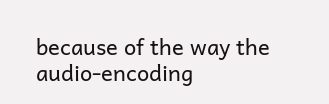because of the way the audio-encoding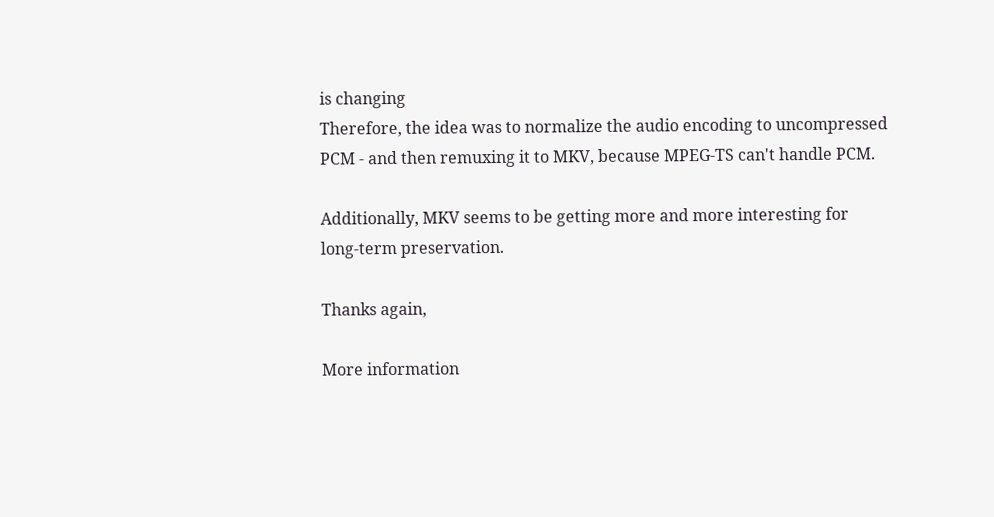is changing
Therefore, the idea was to normalize the audio encoding to uncompressed
PCM - and then remuxing it to MKV, because MPEG-TS can't handle PCM.

Additionally, MKV seems to be getting more and more interesting for
long-term preservation.

Thanks again,

More information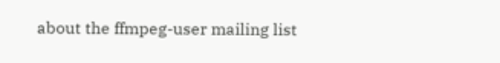about the ffmpeg-user mailing list